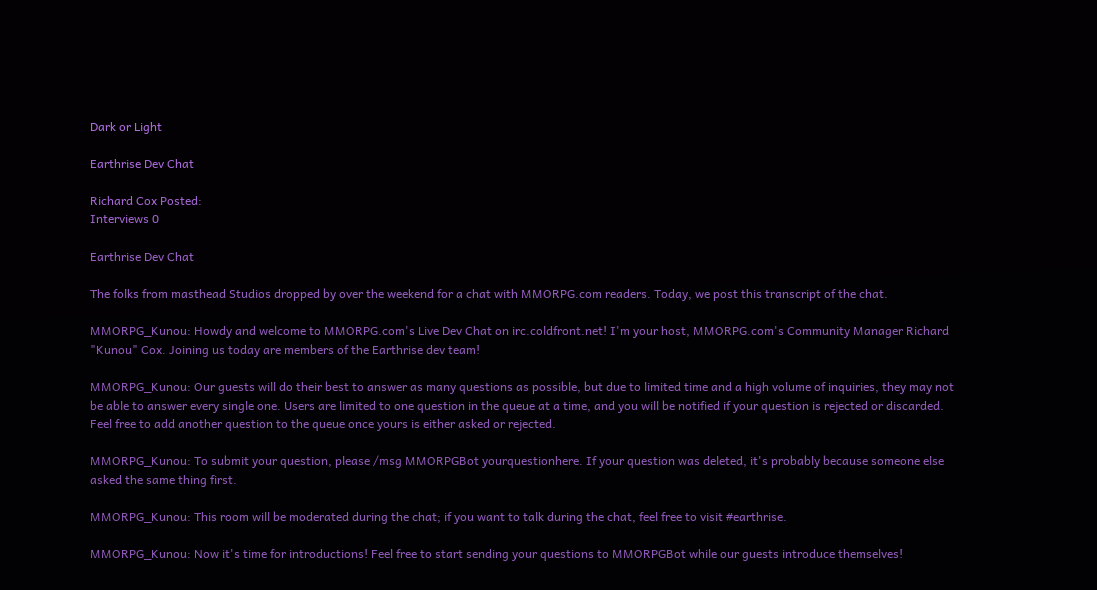Dark or Light

Earthrise Dev Chat

Richard Cox Posted:
Interviews 0

Earthrise Dev Chat

The folks from masthead Studios dropped by over the weekend for a chat with MMORPG.com readers. Today, we post this transcript of the chat.

MMORPG_Kunou: Howdy and welcome to MMORPG.com's Live Dev Chat on irc.coldfront.net! I'm your host, MMORPG.com's Community Manager Richard "Kunou" Cox. Joining us today are members of the Earthrise dev team!

MMORPG_Kunou: Our guests will do their best to answer as many questions as possible, but due to limited time and a high volume of inquiries, they may not be able to answer every single one. Users are limited to one question in the queue at a time, and you will be notified if your question is rejected or discarded. Feel free to add another question to the queue once yours is either asked or rejected.

MMORPG_Kunou: To submit your question, please /msg MMORPGBot yourquestionhere. If your question was deleted, it's probably because someone else asked the same thing first.

MMORPG_Kunou: This room will be moderated during the chat; if you want to talk during the chat, feel free to visit #earthrise.

MMORPG_Kunou: Now it's time for introductions! Feel free to start sending your questions to MMORPGBot while our guests introduce themselves!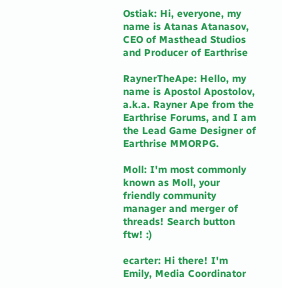Ostiak: Hi, everyone, my name is Atanas Atanasov, CEO of Masthead Studios and Producer of Earthrise

RaynerTheApe: Hello, my name is Apostol Apostolov, a.k.a. Rayner Ape from the Earthrise Forums, and I am the Lead Game Designer of Earthrise MMORPG.

Moll: I'm most commonly known as Moll, your friendly community manager and merger of threads! Search button ftw! :)

ecarter: Hi there! I'm Emily, Media Coordinator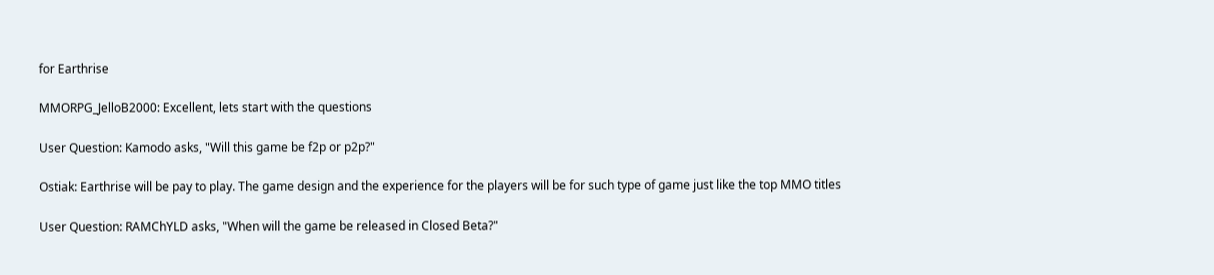for Earthrise

MMORPG_JelloB2000: Excellent, lets start with the questions

User Question: Kamodo asks, "Will this game be f2p or p2p?"

Ostiak: Earthrise will be pay to play. The game design and the experience for the players will be for such type of game just like the top MMO titles

User Question: RAMChYLD asks, "When will the game be released in Closed Beta?"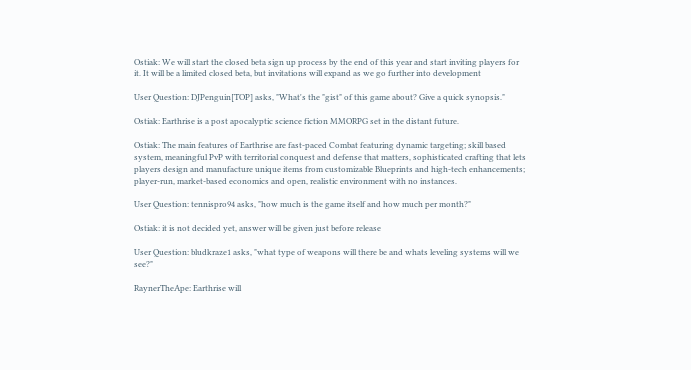Ostiak: We will start the closed beta sign up process by the end of this year and start inviting players for it. It will be a limited closed beta, but invitations will expand as we go further into development

User Question: DJPenguin[TOP] asks, "What's the "gist" of this game about? Give a quick synopsis."

Ostiak: Earthrise is a post apocalyptic science fiction MMORPG set in the distant future.

Ostiak: The main features of Earthrise are fast-paced Combat featuring dynamic targeting; skill based system, meaningful PvP with territorial conquest and defense that matters, sophisticated crafting that lets players design and manufacture unique items from customizable Blueprints and high-tech enhancements; player-run, market-based economics and open, realistic environment with no instances.

User Question: tennispro94 asks, "how much is the game itself and how much per month?"

Ostiak: it is not decided yet, answer will be given just before release

User Question: bludkraze1 asks, "what type of weapons will there be and whats leveling systems will we see?"

RaynerTheApe: Earthrise will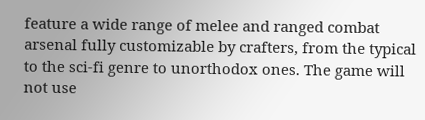feature a wide range of melee and ranged combat arsenal fully customizable by crafters, from the typical to the sci-fi genre to unorthodox ones. The game will not use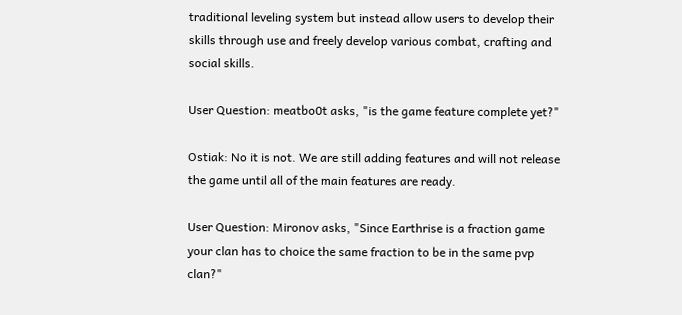traditional leveling system but instead allow users to develop their skills through use and freely develop various combat, crafting and social skills.

User Question: meatbo0t asks, "is the game feature complete yet?"

Ostiak: No it is not. We are still adding features and will not release the game until all of the main features are ready.

User Question: Mironov asks, "Since Earthrise is a fraction game your clan has to choice the same fraction to be in the same pvp clan?"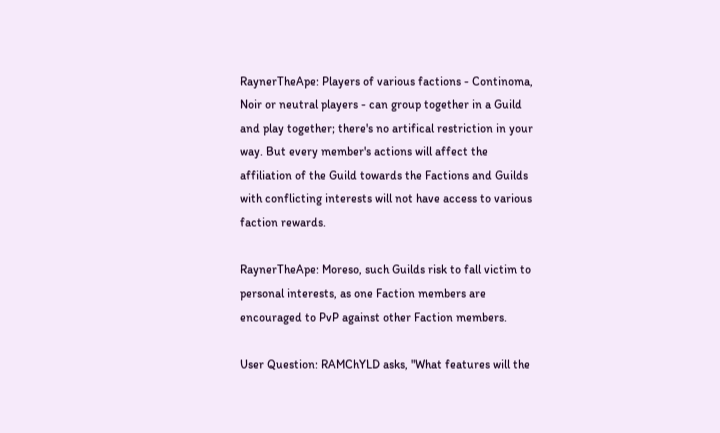RaynerTheApe: Players of various factions - Continoma, Noir or neutral players - can group together in a Guild and play together; there's no artifical restriction in your way. But every member's actions will affect the affiliation of the Guild towards the Factions and Guilds with conflicting interests will not have access to various faction rewards.

RaynerTheApe: Moreso, such Guilds risk to fall victim to personal interests, as one Faction members are encouraged to PvP against other Faction members.

User Question: RAMChYLD asks, "What features will the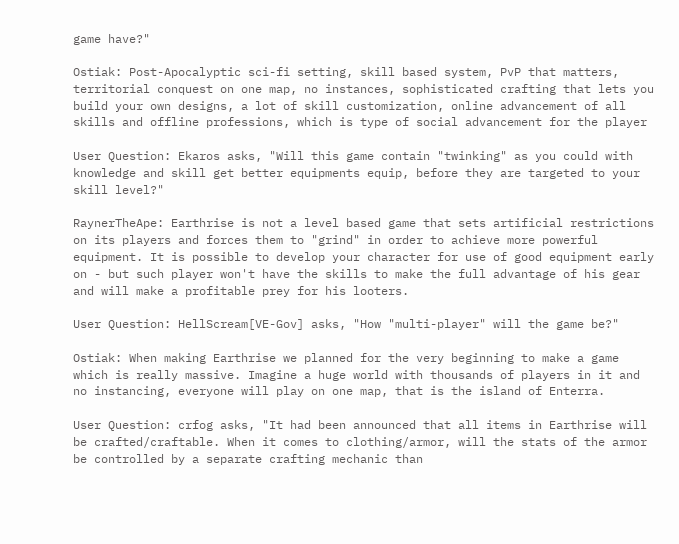game have?"

Ostiak: Post-Apocalyptic sci-fi setting, skill based system, PvP that matters, territorial conquest on one map, no instances, sophisticated crafting that lets you build your own designs, a lot of skill customization, online advancement of all skills and offline professions, which is type of social advancement for the player

User Question: Ekaros asks, "Will this game contain "twinking" as you could with knowledge and skill get better equipments equip, before they are targeted to your skill level?"

RaynerTheApe: Earthrise is not a level based game that sets artificial restrictions on its players and forces them to "grind" in order to achieve more powerful equipment. It is possible to develop your character for use of good equipment early on - but such player won't have the skills to make the full advantage of his gear and will make a profitable prey for his looters.

User Question: HellScream[VE-Gov] asks, "How "multi-player" will the game be?"

Ostiak: When making Earthrise we planned for the very beginning to make a game which is really massive. Imagine a huge world with thousands of players in it and no instancing, everyone will play on one map, that is the island of Enterra.

User Question: crfog asks, "It had been announced that all items in Earthrise will be crafted/craftable. When it comes to clothing/armor, will the stats of the armor be controlled by a separate crafting mechanic than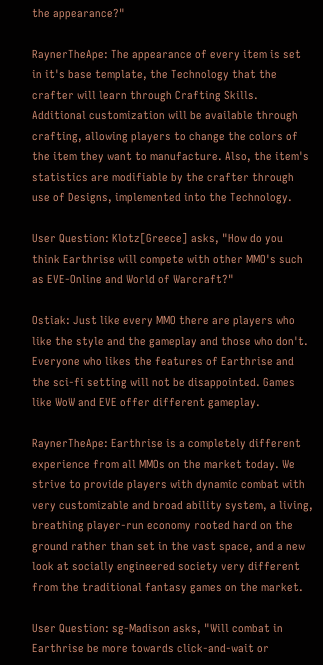the appearance?"

RaynerTheApe: The appearance of every item is set in it's base template, the Technology that the crafter will learn through Crafting Skills. Additional customization will be available through crafting, allowing players to change the colors of the item they want to manufacture. Also, the item's statistics are modifiable by the crafter through use of Designs, implemented into the Technology.

User Question: Klotz[Greece] asks, "How do you think Earthrise will compete with other MMO's such as EVE-Online and World of Warcraft?"

Ostiak: Just like every MMO there are players who like the style and the gameplay and those who don't. Everyone who likes the features of Earthrise and the sci-fi setting will not be disappointed. Games like WoW and EVE offer different gameplay.

RaynerTheApe: Earthrise is a completely different experience from all MMOs on the market today. We strive to provide players with dynamic combat with very customizable and broad ability system, a living, breathing player-run economy rooted hard on the ground rather than set in the vast space, and a new look at socially engineered society very different from the traditional fantasy games on the market.

User Question: sg-Madison asks, "Will combat in Earthrise be more towards click-and-wait or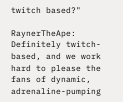twitch based?"

RaynerTheApe: Definitely twitch-based, and we work hard to please the fans of dynamic, adrenaline-pumping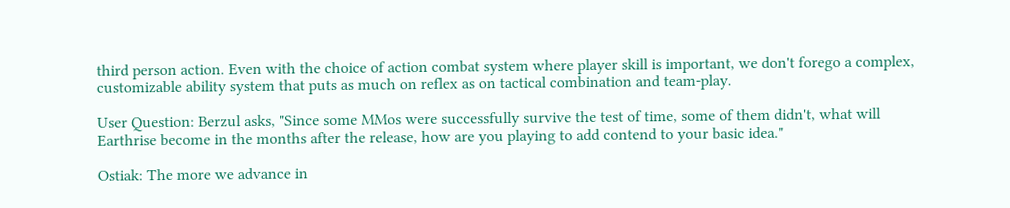third person action. Even with the choice of action combat system where player skill is important, we don't forego a complex, customizable ability system that puts as much on reflex as on tactical combination and team-play.

User Question: Berzul asks, "Since some MMos were successfully survive the test of time, some of them didn't, what will Earthrise become in the months after the release, how are you playing to add contend to your basic idea."

Ostiak: The more we advance in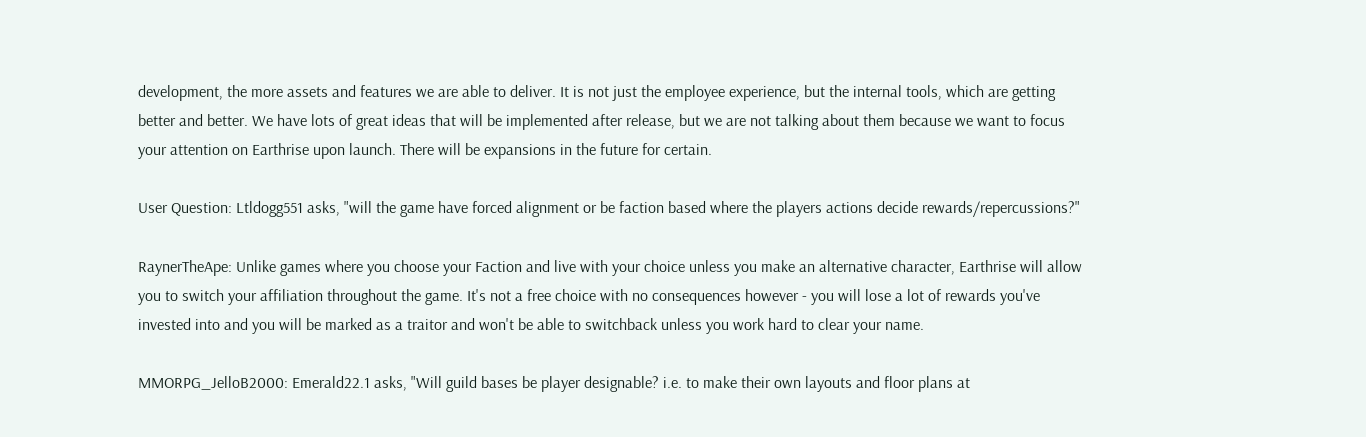development, the more assets and features we are able to deliver. It is not just the employee experience, but the internal tools, which are getting better and better. We have lots of great ideas that will be implemented after release, but we are not talking about them because we want to focus your attention on Earthrise upon launch. There will be expansions in the future for certain.

User Question: Ltldogg551 asks, "will the game have forced alignment or be faction based where the players actions decide rewards/repercussions?"

RaynerTheApe: Unlike games where you choose your Faction and live with your choice unless you make an alternative character, Earthrise will allow you to switch your affiliation throughout the game. It's not a free choice with no consequences however - you will lose a lot of rewards you've invested into and you will be marked as a traitor and won't be able to switchback unless you work hard to clear your name.

MMORPG_JelloB2000: Emerald22.1 asks, "Will guild bases be player designable? i.e. to make their own layouts and floor plans at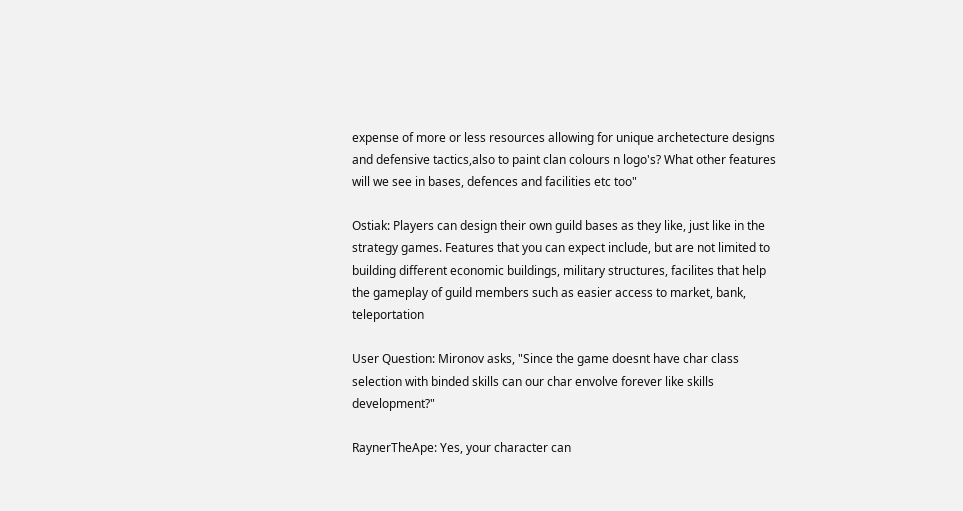expense of more or less resources allowing for unique archetecture designs and defensive tactics,also to paint clan colours n logo's? What other features will we see in bases, defences and facilities etc too"

Ostiak: Players can design their own guild bases as they like, just like in the strategy games. Features that you can expect include, but are not limited to building different economic buildings, military structures, facilites that help the gameplay of guild members such as easier access to market, bank, teleportation

User Question: Mironov asks, "Since the game doesnt have char class selection with binded skills can our char envolve forever like skills development?"

RaynerTheApe: Yes, your character can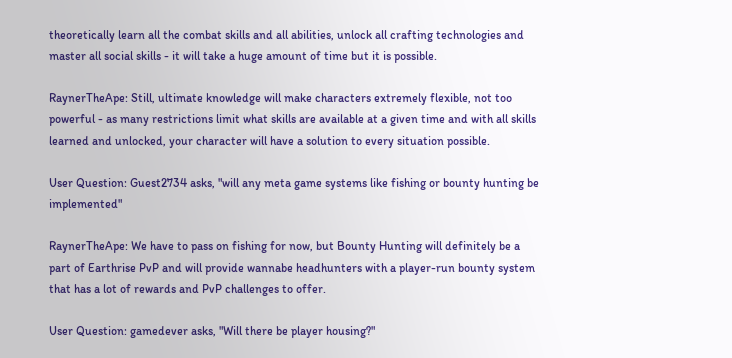theoretically learn all the combat skills and all abilities, unlock all crafting technologies and master all social skills - it will take a huge amount of time but it is possible.

RaynerTheApe: Still, ultimate knowledge will make characters extremely flexible, not too powerful - as many restrictions limit what skills are available at a given time and with all skills learned and unlocked, your character will have a solution to every situation possible.

User Question: Guest2734 asks, "will any meta game systems like fishing or bounty hunting be implemented"

RaynerTheApe: We have to pass on fishing for now, but Bounty Hunting will definitely be a part of Earthrise PvP and will provide wannabe headhunters with a player-run bounty system that has a lot of rewards and PvP challenges to offer.

User Question: gamedever asks, "Will there be player housing?"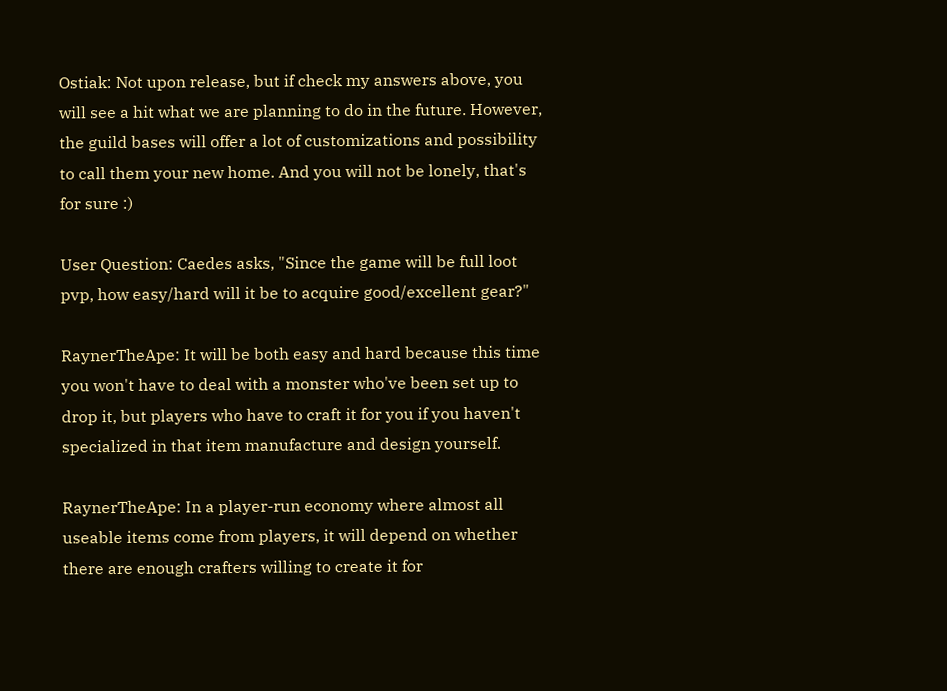Ostiak: Not upon release, but if check my answers above, you will see a hit what we are planning to do in the future. However, the guild bases will offer a lot of customizations and possibility to call them your new home. And you will not be lonely, that's for sure :)

User Question: Caedes asks, "Since the game will be full loot pvp, how easy/hard will it be to acquire good/excellent gear?"

RaynerTheApe: It will be both easy and hard because this time you won't have to deal with a monster who've been set up to drop it, but players who have to craft it for you if you haven't specialized in that item manufacture and design yourself.

RaynerTheApe: In a player-run economy where almost all useable items come from players, it will depend on whether there are enough crafters willing to create it for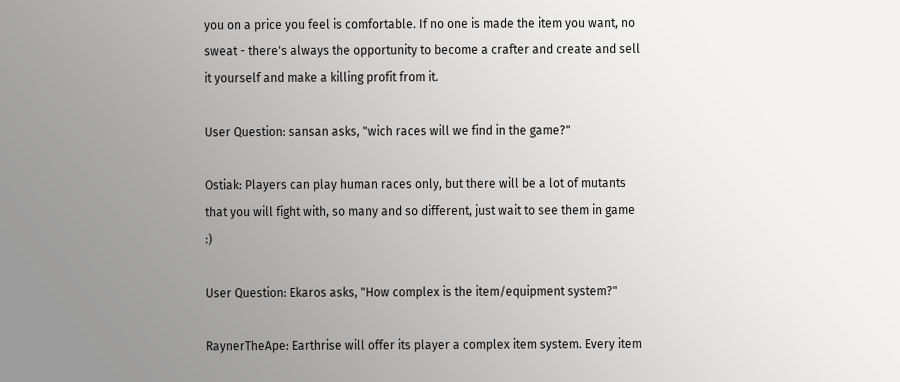you on a price you feel is comfortable. If no one is made the item you want, no sweat - there's always the opportunity to become a crafter and create and sell it yourself and make a killing profit from it.

User Question: sansan asks, "wich races will we find in the game?"

Ostiak: Players can play human races only, but there will be a lot of mutants that you will fight with, so many and so different, just wait to see them in game :)

User Question: Ekaros asks, "How complex is the item/equipment system?"

RaynerTheApe: Earthrise will offer its player a complex item system. Every item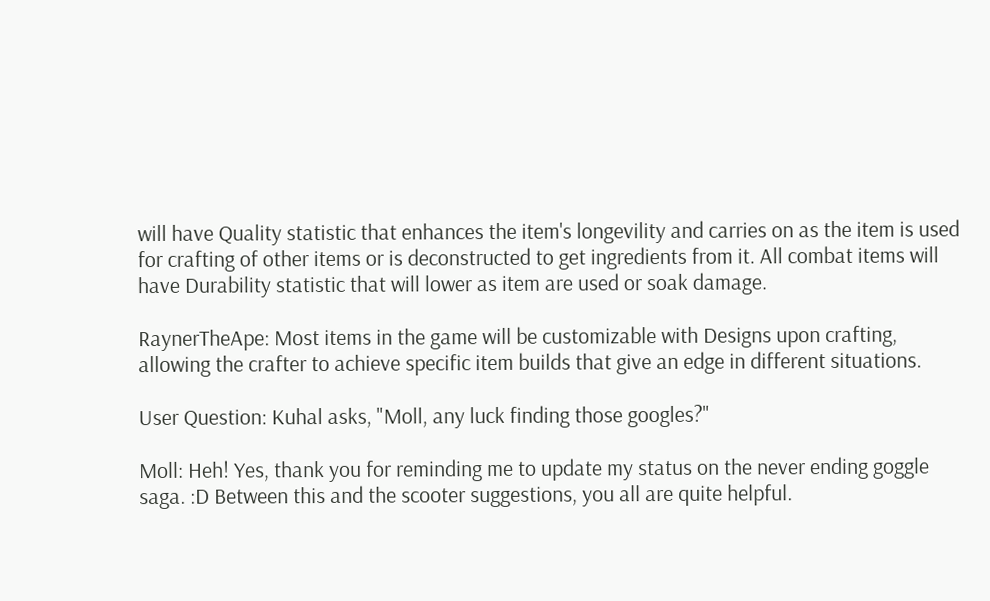will have Quality statistic that enhances the item's longevility and carries on as the item is used for crafting of other items or is deconstructed to get ingredients from it. All combat items will have Durability statistic that will lower as item are used or soak damage.

RaynerTheApe: Most items in the game will be customizable with Designs upon crafting, allowing the crafter to achieve specific item builds that give an edge in different situations.

User Question: Kuhal asks, "Moll, any luck finding those googles?"

Moll: Heh! Yes, thank you for reminding me to update my status on the never ending goggle saga. :D Between this and the scooter suggestions, you all are quite helpful.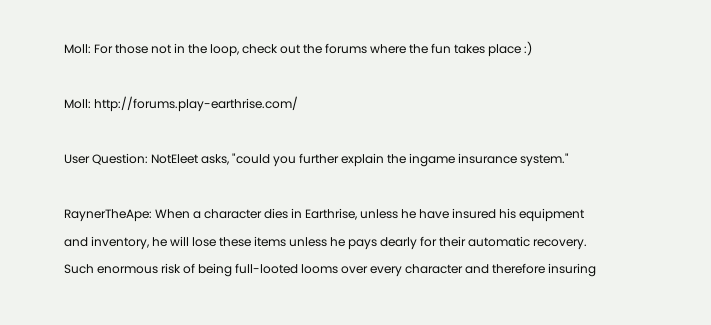Moll: For those not in the loop, check out the forums where the fun takes place :)

Moll: http://forums.play-earthrise.com/

User Question: NotEleet asks, "could you further explain the ingame insurance system."

RaynerTheApe: When a character dies in Earthrise, unless he have insured his equipment and inventory, he will lose these items unless he pays dearly for their automatic recovery. Such enormous risk of being full-looted looms over every character and therefore insuring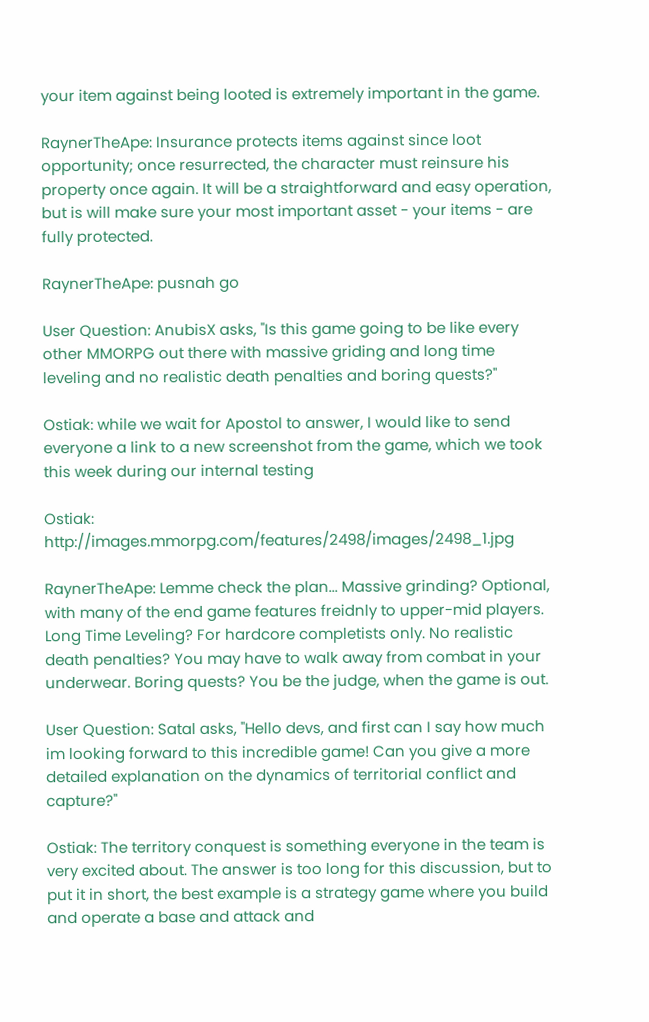your item against being looted is extremely important in the game.

RaynerTheApe: Insurance protects items against since loot opportunity; once resurrected, the character must reinsure his property once again. It will be a straightforward and easy operation, but is will make sure your most important asset - your items - are fully protected.

RaynerTheApe: pusnah go

User Question: AnubisX asks, "Is this game going to be like every other MMORPG out there with massive griding and long time leveling and no realistic death penalties and boring quests?"

Ostiak: while we wait for Apostol to answer, I would like to send everyone a link to a new screenshot from the game, which we took this week during our internal testing

Ostiak: http://images.mmorpg.com/features/2498/images/2498_1.jpg

RaynerTheApe: Lemme check the plan... Massive grinding? Optional, with many of the end game features freidnly to upper-mid players. Long Time Leveling? For hardcore completists only. No realistic death penalties? You may have to walk away from combat in your underwear. Boring quests? You be the judge, when the game is out.

User Question: Satal asks, "Hello devs, and first can I say how much im looking forward to this incredible game! Can you give a more detailed explanation on the dynamics of territorial conflict and capture?"

Ostiak: The territory conquest is something everyone in the team is very excited about. The answer is too long for this discussion, but to put it in short, the best example is a strategy game where you build and operate a base and attack and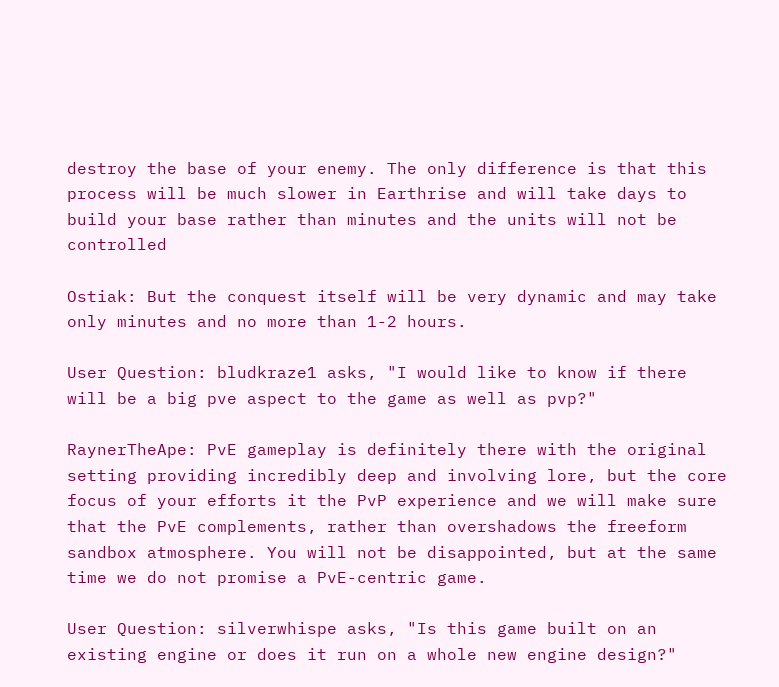destroy the base of your enemy. The only difference is that this process will be much slower in Earthrise and will take days to build your base rather than minutes and the units will not be controlled

Ostiak: But the conquest itself will be very dynamic and may take only minutes and no more than 1-2 hours.

User Question: bludkraze1 asks, "I would like to know if there will be a big pve aspect to the game as well as pvp?"

RaynerTheApe: PvE gameplay is definitely there with the original setting providing incredibly deep and involving lore, but the core focus of your efforts it the PvP experience and we will make sure that the PvE complements, rather than overshadows the freeform sandbox atmosphere. You will not be disappointed, but at the same time we do not promise a PvE-centric game.

User Question: silverwhispe asks, "Is this game built on an existing engine or does it run on a whole new engine design?"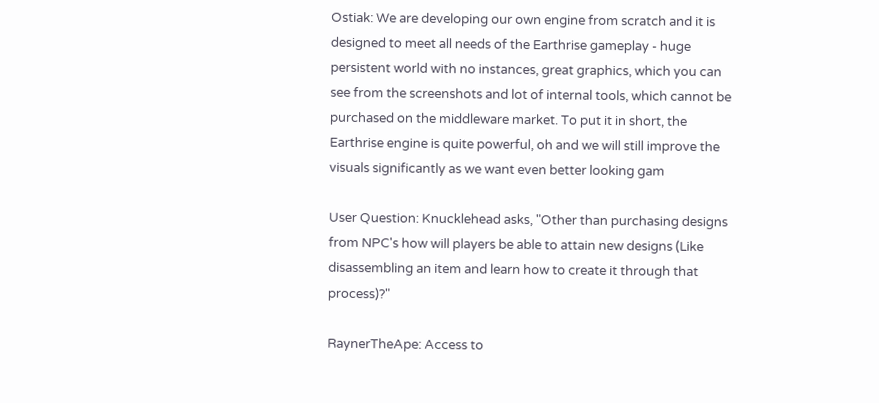Ostiak: We are developing our own engine from scratch and it is designed to meet all needs of the Earthrise gameplay - huge persistent world with no instances, great graphics, which you can see from the screenshots and lot of internal tools, which cannot be purchased on the middleware market. To put it in short, the Earthrise engine is quite powerful, oh and we will still improve the visuals significantly as we want even better looking gam

User Question: Knucklehead asks, "Other than purchasing designs from NPC's how will players be able to attain new designs (Like disassembling an item and learn how to create it through that process)?"

RaynerTheApe: Access to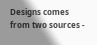Designs comes from two sources -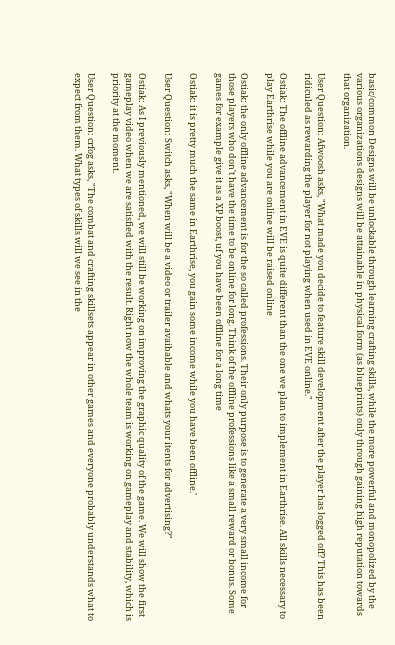basic/common Designs will be unlockable through learning crafting skills, while the more powerful and monopolized by the various organizations designs will be attainable in physical form (as blueprints) only through gaining high reputation towards that organization.

User Question: Afwoosh asks, "What made you decide to feature skill development after the player has logged off? This has been ridiculed as rewarding the player for not playing when used in EVE online."

Ostiak: The offline advancement in EVE is quite different than the one we plan to implement in Earthrise. All skills necessary to play Earthrise while you are online will be raised online

Ostiak: the only offline advancement is for the so called professions. Their only purpose is to generate a very small income for those players who don't have the time to be online for long. Think of the offline professions like a small reward or bonus. Some games for example give it as a XP boost, uf you have been offline for a long time

Ostiak: it is pretty much the same in Earthrise, you gain some income while you have been offline.'

User Question: Switch asks, "When will be a video or trailer avaibable and whats your itents for advertising?"

Ostiak: As I previously mentioned, we will still be working on improving the graphic quality of the game. We will show the first gameplay video when we are satisfied with the result. Right now the whole team is working on gameplay and stability, which is priority at the moment.

User Question: crfog asks, "The combat and crafting skillsets appear in other games and everyone probably understands what to expect from them. What types of skills will we see in the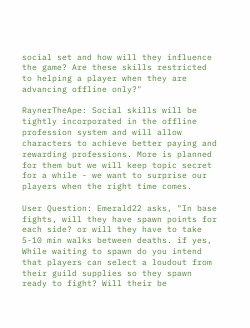social set and how will they influence the game? Are these skills restricted to helping a player when they are advancing offline only?"

RaynerTheApe: Social skills will be tightly incorporated in the offline profession system and will allow characters to achieve better paying and rewarding professions. More is planned for them but we will keep topic secret for a while - we want to surprise our players when the right time comes.

User Question: Emerald22 asks, "In base fights, will they have spawn points for each side? or will they have to take 5-10 min walks between deaths. if yes, While waiting to spawn do you intend that players can select a loudout from their guild supplies so they spawn ready to fight? Will their be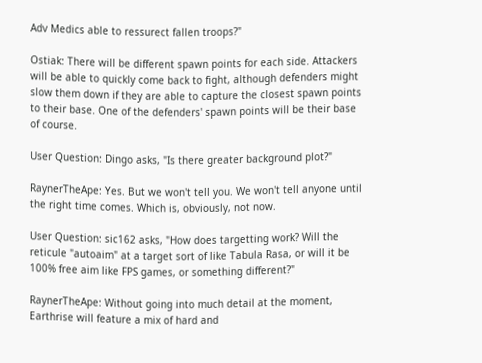Adv Medics able to ressurect fallen troops?"

Ostiak: There will be different spawn points for each side. Attackers will be able to quickly come back to fight, although defenders might slow them down if they are able to capture the closest spawn points to their base. One of the defenders' spawn points will be their base of course.

User Question: Dingo asks, "Is there greater background plot?"

RaynerTheApe: Yes. But we won't tell you. We won't tell anyone until the right time comes. Which is, obviously, not now.

User Question: sic162 asks, "How does targetting work? Will the reticule "autoaim" at a target sort of like Tabula Rasa, or will it be 100% free aim like FPS games, or something different?"

RaynerTheApe: Without going into much detail at the moment, Earthrise will feature a mix of hard and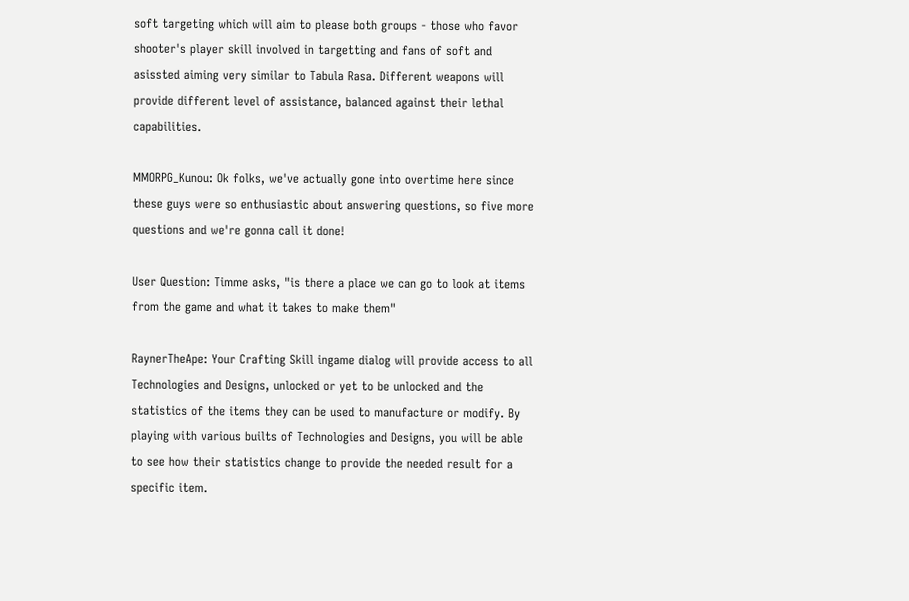soft targeting which will aim to please both groups - those who favor shooter's player skill involved in targetting and fans of soft and asissted aiming very similar to Tabula Rasa. Different weapons will provide different level of assistance, balanced against their lethal capabilities.

MMORPG_Kunou: Ok folks, we've actually gone into overtime here since these guys were so enthusiastic about answering questions, so five more questions and we're gonna call it done!

User Question: Timme asks, "is there a place we can go to look at items from the game and what it takes to make them"

RaynerTheApe: Your Crafting Skill ingame dialog will provide access to all Technologies and Designs, unlocked or yet to be unlocked and the statistics of the items they can be used to manufacture or modify. By playing with various builts of Technologies and Designs, you will be able to see how their statistics change to provide the needed result for a specific item.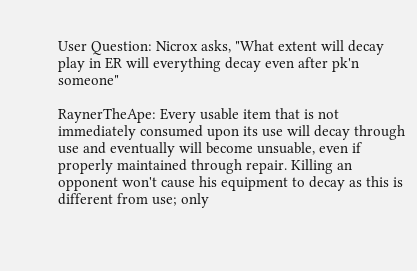User Question: Nicrox asks, "What extent will decay play in ER will everything decay even after pk'n someone"

RaynerTheApe: Every usable item that is not immediately consumed upon its use will decay through use and eventually will become unsuable, even if properly maintained through repair. Killing an opponent won't cause his equipment to decay as this is different from use; only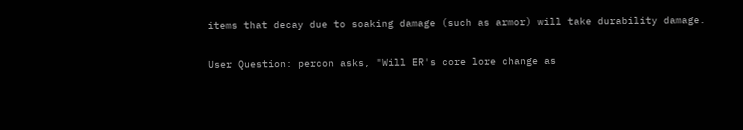items that decay due to soaking damage (such as armor) will take durability damage.

User Question: percon asks, "Will ER's core lore change as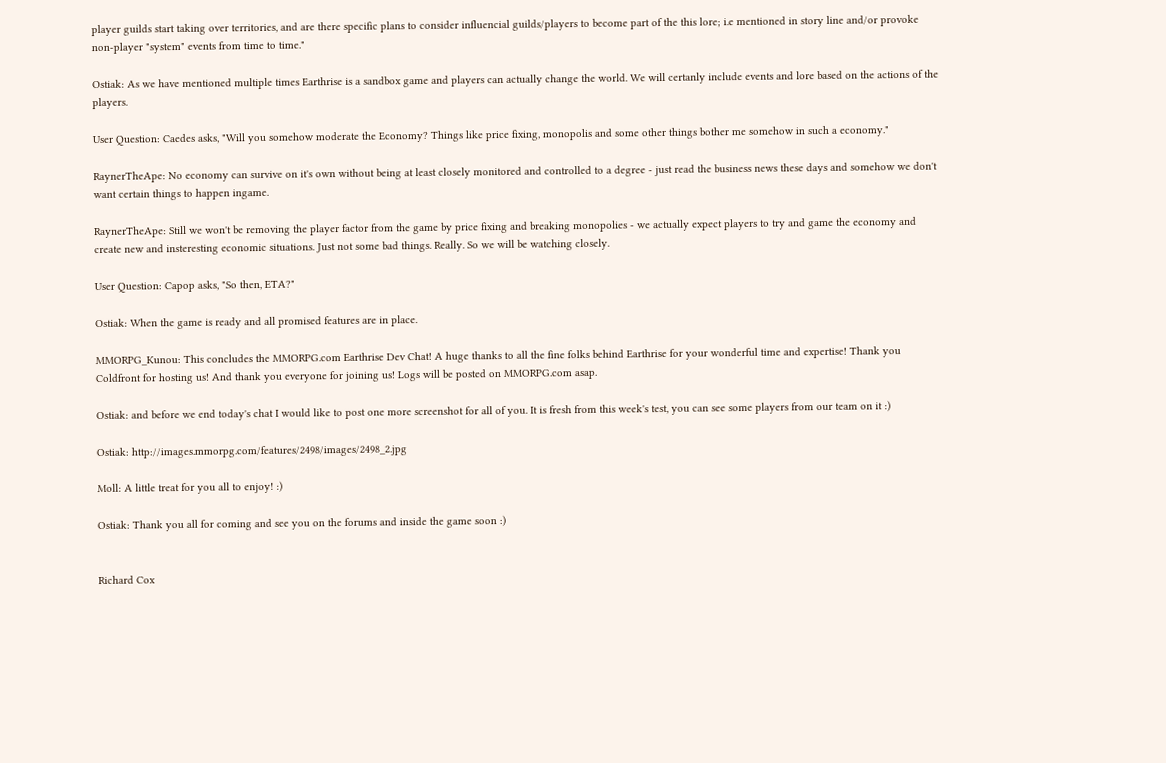player guilds start taking over territories, and are there specific plans to consider influencial guilds/players to become part of the this lore; i.e mentioned in story line and/or provoke non-player "system" events from time to time."

Ostiak: As we have mentioned multiple times Earthrise is a sandbox game and players can actually change the world. We will certanly include events and lore based on the actions of the players.

User Question: Caedes asks, "Will you somehow moderate the Economy? Things like price fixing, monopolis and some other things bother me somehow in such a economy."

RaynerTheApe: No economy can survive on it's own without being at least closely monitored and controlled to a degree - just read the business news these days and somehow we don't want certain things to happen ingame.

RaynerTheApe: Still we won't be removing the player factor from the game by price fixing and breaking monopolies - we actually expect players to try and game the economy and create new and insteresting economic situations. Just not some bad things. Really. So we will be watching closely.

User Question: Capop asks, "So then, ETA?"

Ostiak: When the game is ready and all promised features are in place.

MMORPG_Kunou: This concludes the MMORPG.com Earthrise Dev Chat! A huge thanks to all the fine folks behind Earthrise for your wonderful time and expertise! Thank you Coldfront for hosting us! And thank you everyone for joining us! Logs will be posted on MMORPG.com asap.

Ostiak: and before we end today's chat I would like to post one more screenshot for all of you. It is fresh from this week's test, you can see some players from our team on it :)

Ostiak: http://images.mmorpg.com/features/2498/images/2498_2.jpg

Moll: A little treat for you all to enjoy! :)

Ostiak: Thank you all for coming and see you on the forums and inside the game soon :)


Richard Cox